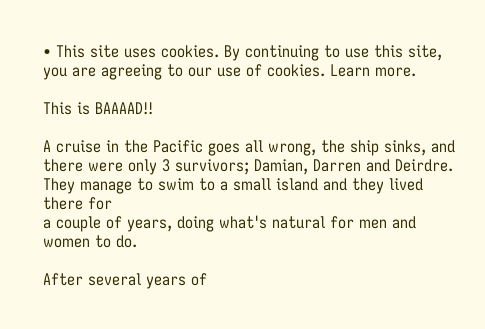• This site uses cookies. By continuing to use this site, you are agreeing to our use of cookies. Learn more.

This is BAAAAD!!

A cruise in the Pacific goes all wrong, the ship sinks, and
there were only 3 survivors; Damian, Darren and Deirdre.
They manage to swim to a small island and they lived there for
a couple of years, doing what's natural for men and women to do.

After several years of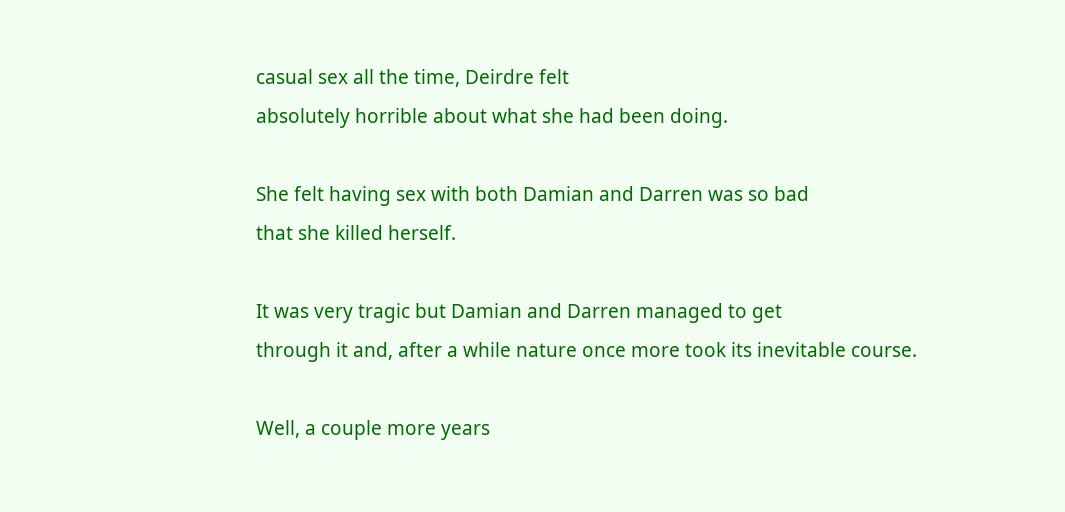casual sex all the time, Deirdre felt
absolutely horrible about what she had been doing.

She felt having sex with both Damian and Darren was so bad
that she killed herself.

It was very tragic but Damian and Darren managed to get
through it and, after a while nature once more took its inevitable course.

Well, a couple more years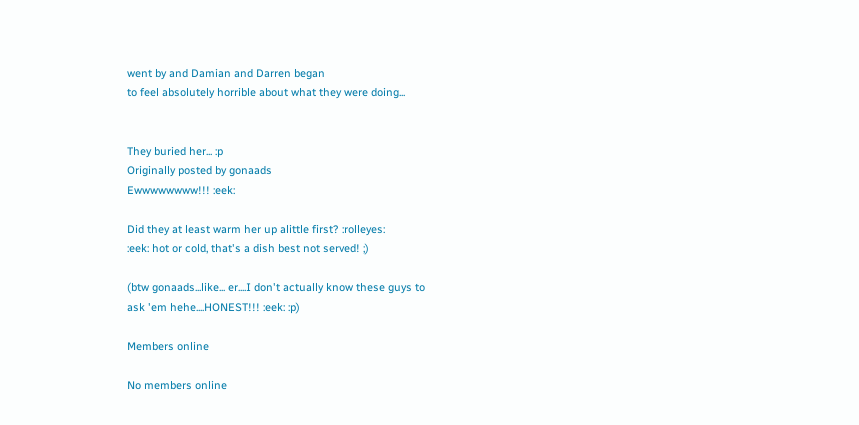went by and Damian and Darren began
to feel absolutely horrible about what they were doing...


They buried her... :p
Originally posted by gonaads
Ewwwwwwww!!! :eek:

Did they at least warm her up alittle first? :rolleyes:
:eek: hot or cold, that's a dish best not served! ;)

(btw gonaads...like... er....I don't actually know these guys to
ask 'em hehe....HONEST!!! :eek: :p)

Members online

No members online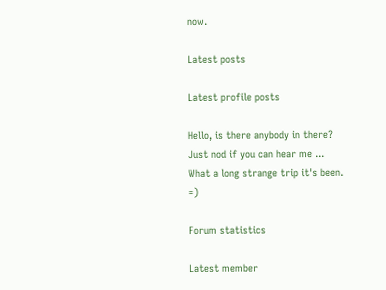now.

Latest posts

Latest profile posts

Hello, is there anybody in there? Just nod if you can hear me ...
What a long strange trip it's been. =)

Forum statistics

Latest member